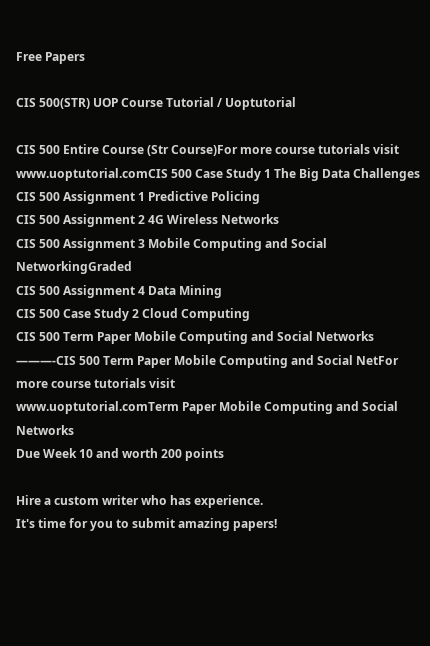Free Papers

CIS 500(STR) UOP Course Tutorial / Uoptutorial

CIS 500 Entire Course (Str Course)For more course tutorials visit
www.uoptutorial.comCIS 500 Case Study 1 The Big Data Challenges
CIS 500 Assignment 1 Predictive Policing
CIS 500 Assignment 2 4G Wireless Networks
CIS 500 Assignment 3 Mobile Computing and Social NetworkingGraded
CIS 500 Assignment 4 Data Mining
CIS 500 Case Study 2 Cloud Computing
CIS 500 Term Paper Mobile Computing and Social Networks
———-CIS 500 Term Paper Mobile Computing and Social NetFor more course tutorials visit
www.uoptutorial.comTerm Paper Mobile Computing and Social Networks
Due Week 10 and worth 200 points

Hire a custom writer who has experience.
It's time for you to submit amazing papers!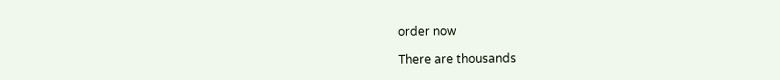order now

There are thousands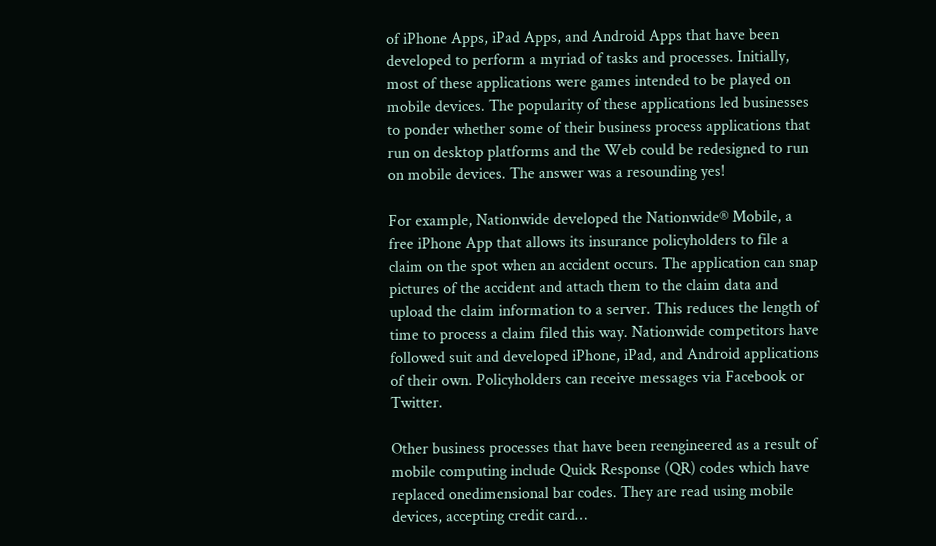of iPhone Apps, iPad Apps, and Android Apps that have been developed to perform a myriad of tasks and processes. Initially, most of these applications were games intended to be played on mobile devices. The popularity of these applications led businesses to ponder whether some of their business process applications that run on desktop platforms and the Web could be redesigned to run on mobile devices. The answer was a resounding yes!

For example, Nationwide developed the Nationwide® Mobile, a free iPhone App that allows its insurance policyholders to file a claim on the spot when an accident occurs. The application can snap pictures of the accident and attach them to the claim data and upload the claim information to a server. This reduces the length of time to process a claim filed this way. Nationwide competitors have followed suit and developed iPhone, iPad, and Android applications of their own. Policyholders can receive messages via Facebook or Twitter.

Other business processes that have been reengineered as a result of mobile computing include Quick Response (QR) codes which have replaced onedimensional bar codes. They are read using mobile devices, accepting credit card…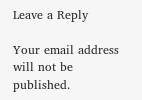Leave a Reply

Your email address will not be published.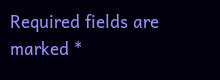Required fields are marked *